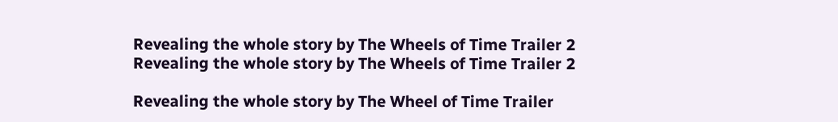Revealing the whole story by The Wheels of Time Trailer 2
Revealing the whole story by The Wheels of Time Trailer 2

Revealing the whole story by The Wheel of Time Trailer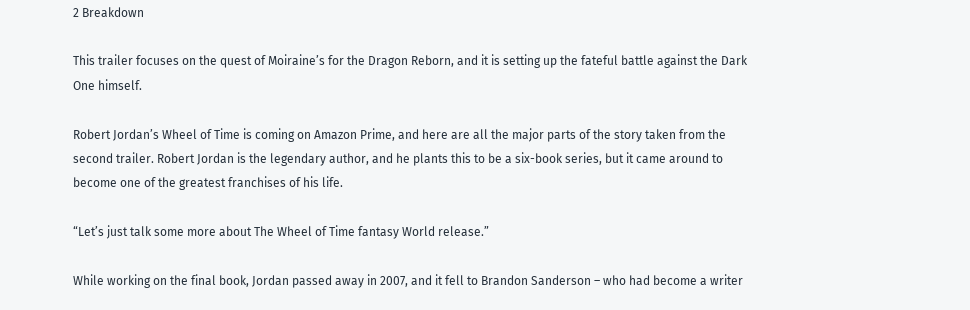2 Breakdown

This trailer focuses on the quest of Moiraine’s for the Dragon Reborn, and it is setting up the fateful battle against the Dark One himself.

Robert Jordan’s Wheel of Time is coming on Amazon Prime, and here are all the major parts of the story taken from the second trailer. Robert Jordan is the legendary author, and he plants this to be a six-book series, but it came around to become one of the greatest franchises of his life.

“Let’s just talk some more about The Wheel of Time fantasy World release.”

While working on the final book, Jordan passed away in 2007, and it fell to Brandon Sanderson – who had become a writer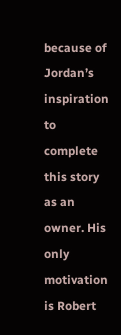because of Jordan’s inspiration to complete this story as an owner. His only motivation is Robert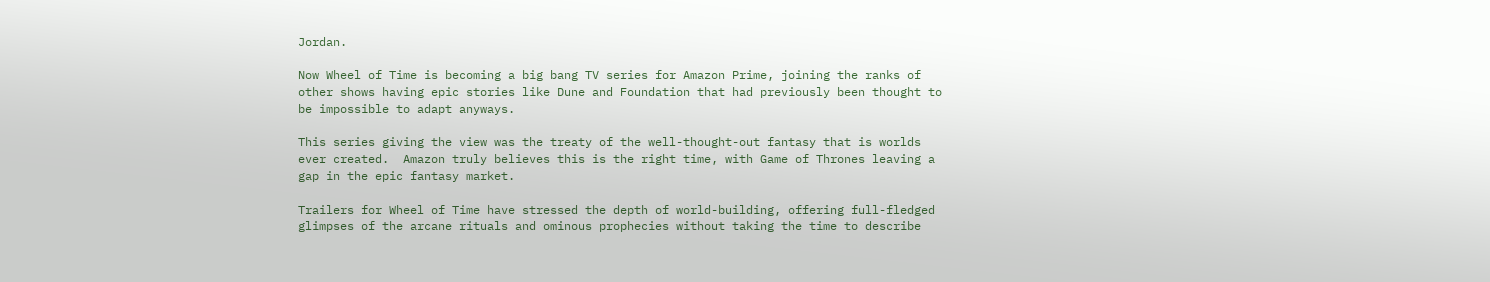Jordan.

Now Wheel of Time is becoming a big bang TV series for Amazon Prime, joining the ranks of other shows having epic stories like Dune and Foundation that had previously been thought to be impossible to adapt anyways.

This series giving the view was the treaty of the well-thought-out fantasy that is worlds ever created.  Amazon truly believes this is the right time, with Game of Thrones leaving a gap in the epic fantasy market.

Trailers for Wheel of Time have stressed the depth of world-building, offering full-fledged glimpses of the arcane rituals and ominous prophecies without taking the time to describe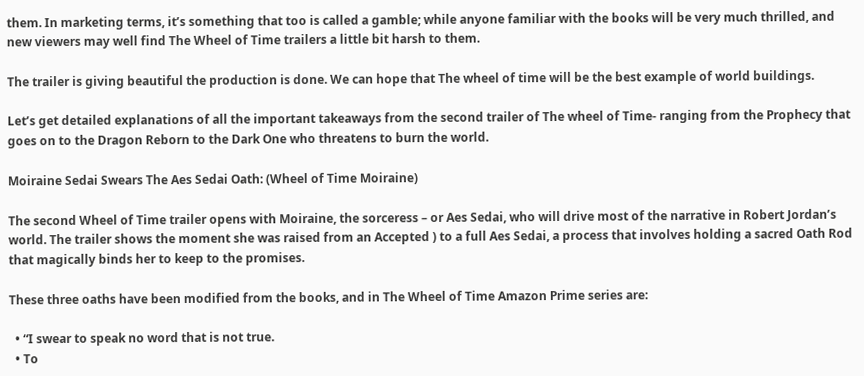them. In marketing terms, it’s something that too is called a gamble; while anyone familiar with the books will be very much thrilled, and new viewers may well find The Wheel of Time trailers a little bit harsh to them.

The trailer is giving beautiful the production is done. We can hope that The wheel of time will be the best example of world buildings.

Let’s get detailed explanations of all the important takeaways from the second trailer of The wheel of Time- ranging from the Prophecy that goes on to the Dragon Reborn to the Dark One who threatens to burn the world.

Moiraine Sedai Swears The Aes Sedai Oath: (Wheel of Time Moiraine)

The second Wheel of Time trailer opens with Moiraine, the sorceress – or Aes Sedai, who will drive most of the narrative in Robert Jordan’s world. The trailer shows the moment she was raised from an Accepted ) to a full Aes Sedai, a process that involves holding a sacred Oath Rod that magically binds her to keep to the promises.

These three oaths have been modified from the books, and in The Wheel of Time Amazon Prime series are:

  • “I swear to speak no word that is not true.
  • To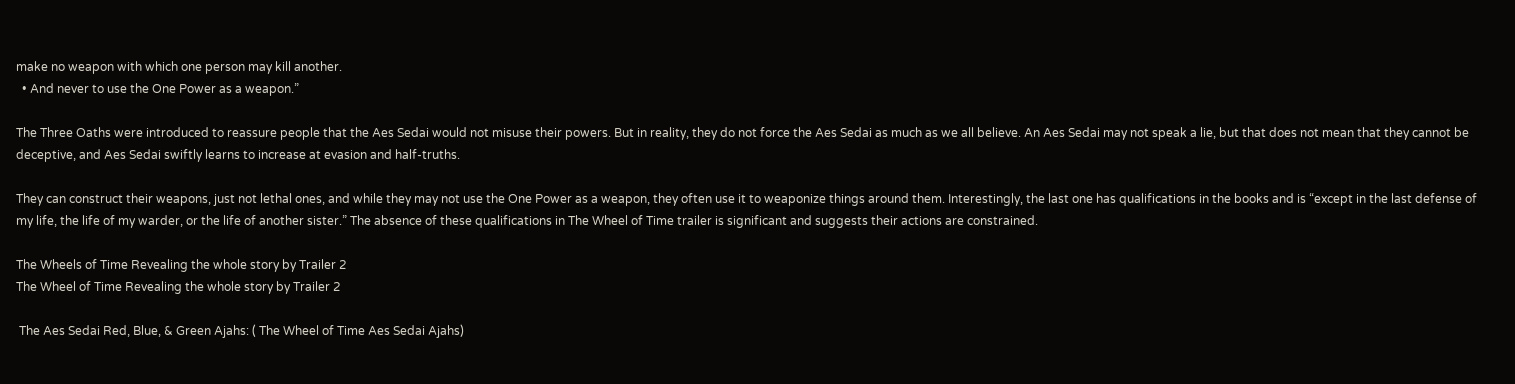make no weapon with which one person may kill another.
  • And never to use the One Power as a weapon.”

The Three Oaths were introduced to reassure people that the Aes Sedai would not misuse their powers. But in reality, they do not force the Aes Sedai as much as we all believe. An Aes Sedai may not speak a lie, but that does not mean that they cannot be deceptive, and Aes Sedai swiftly learns to increase at evasion and half-truths.

They can construct their weapons, just not lethal ones, and while they may not use the One Power as a weapon, they often use it to weaponize things around them. Interestingly, the last one has qualifications in the books and is “except in the last defense of my life, the life of my warder, or the life of another sister.” The absence of these qualifications in The Wheel of Time trailer is significant and suggests their actions are constrained.

The Wheels of Time Revealing the whole story by Trailer 2
The Wheel of Time Revealing the whole story by Trailer 2

 The Aes Sedai Red, Blue, & Green Ajahs: ( The Wheel of Time Aes Sedai Ajahs)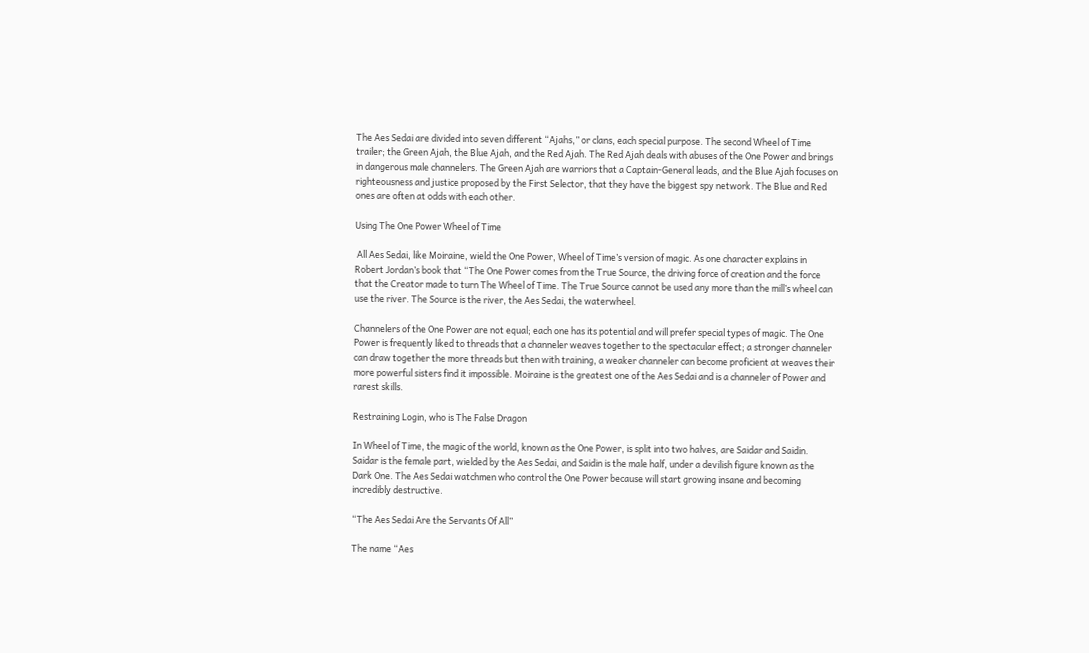The Aes Sedai are divided into seven different “Ajahs,” or clans, each special purpose. The second Wheel of Time trailer; the Green Ajah, the Blue Ajah, and the Red Ajah. The Red Ajah deals with abuses of the One Power and brings in dangerous male channelers. The Green Ajah are warriors that a Captain-General leads, and the Blue Ajah focuses on righteousness and justice proposed by the First Selector, that they have the biggest spy network. The Blue and Red ones are often at odds with each other.

Using The One Power Wheel of Time

 All Aes Sedai, like Moiraine, wield the One Power, Wheel of Time’s version of magic. As one character explains in Robert Jordan’s book that “The One Power comes from the True Source, the driving force of creation and the force that the Creator made to turn The Wheel of Time. The True Source cannot be used any more than the mill’s wheel can use the river. The Source is the river, the Aes Sedai, the waterwheel.

Channelers of the One Power are not equal; each one has its potential and will prefer special types of magic. The One Power is frequently liked to threads that a channeler weaves together to the spectacular effect; a stronger channeler can draw together the more threads but then with training, a weaker channeler can become proficient at weaves their more powerful sisters find it impossible. Moiraine is the greatest one of the Aes Sedai and is a channeler of Power and rarest skills.

Restraining Login, who is The False Dragon

In Wheel of Time, the magic of the world, known as the One Power, is split into two halves, are Saidar and Saidin. Saidar is the female part, wielded by the Aes Sedai, and Saidin is the male half, under a devilish figure known as the Dark One. The Aes Sedai watchmen who control the One Power because will start growing insane and becoming incredibly destructive.

“The Aes Sedai Are the Servants Of All”

The name “Aes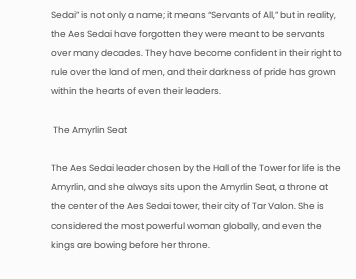Sedai” is not only a name; it means “Servants of All,” but in reality, the Aes Sedai have forgotten they were meant to be servants over many decades. They have become confident in their right to rule over the land of men, and their darkness of pride has grown within the hearts of even their leaders.

 The Amyrlin Seat

The Aes Sedai leader chosen by the Hall of the Tower for life is the Amyrlin, and she always sits upon the Amyrlin Seat, a throne at the center of the Aes Sedai tower, their city of Tar Valon. She is considered the most powerful woman globally, and even the kings are bowing before her throne.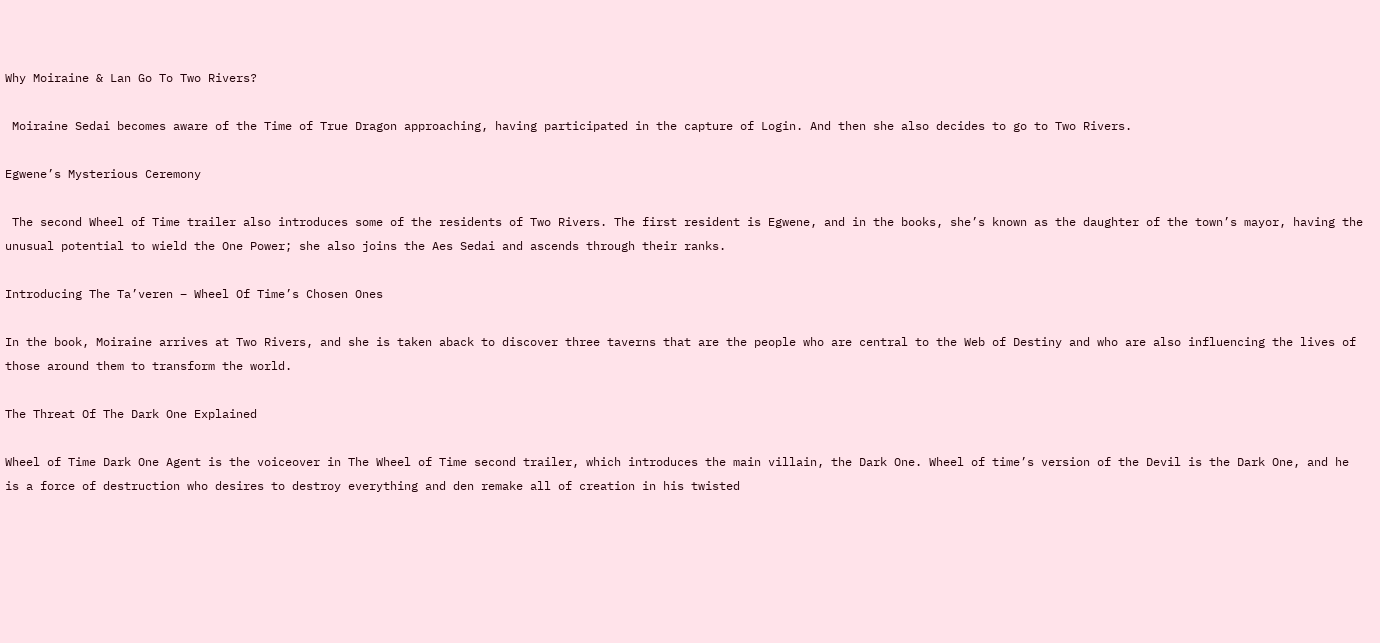Why Moiraine & Lan Go To Two Rivers?

 Moiraine Sedai becomes aware of the Time of True Dragon approaching, having participated in the capture of Login. And then she also decides to go to Two Rivers.

Egwene’s Mysterious Ceremony

 The second Wheel of Time trailer also introduces some of the residents of Two Rivers. The first resident is Egwene, and in the books, she’s known as the daughter of the town’s mayor, having the unusual potential to wield the One Power; she also joins the Aes Sedai and ascends through their ranks.

Introducing The Ta’veren – Wheel Of Time’s Chosen Ones

In the book, Moiraine arrives at Two Rivers, and she is taken aback to discover three taverns that are the people who are central to the Web of Destiny and who are also influencing the lives of those around them to transform the world.

The Threat Of The Dark One Explained

Wheel of Time Dark One Agent is the voiceover in The Wheel of Time second trailer, which introduces the main villain, the Dark One. Wheel of time’s version of the Devil is the Dark One, and he is a force of destruction who desires to destroy everything and den remake all of creation in his twisted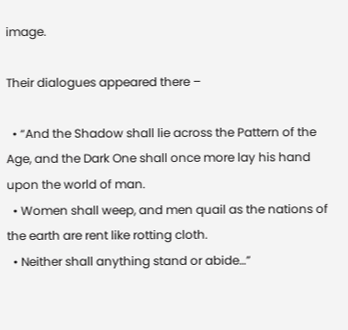image.

Their dialogues appeared there –

  • “And the Shadow shall lie across the Pattern of the Age, and the Dark One shall once more lay his hand upon the world of man.
  • Women shall weep, and men quail as the nations of the earth are rent like rotting cloth.
  • Neither shall anything stand or abide…”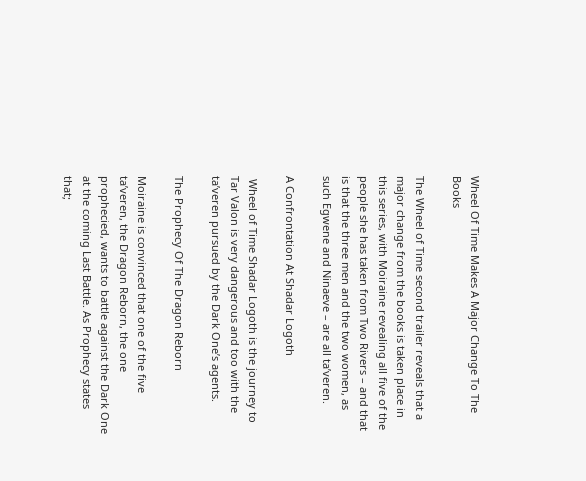Wheel Of Time Makes A Major Change To The Books

The Wheel of Time second trailer reveals that a major change from the books is taken place in this series, with Moiraine revealing all five of the people she has taken from Two Rivers – and that is that the three men and the two women, as such Egwene and Ninaeve – are all ta’veren.

A Confrontation At Shadar Logoth

 Wheel of Time Shadar Logoth is the journey to Tar Valon is very dangerous and too with the ta’veren pursued by the Dark One’s agents.

The Prophecy Of The Dragon Reborn

Moiraine is convinced that one of the five ta’veren, the Dragon Reborn, the one prophecied, wants to battle against the Dark One at the coming Last Battle. As Prophecy states that;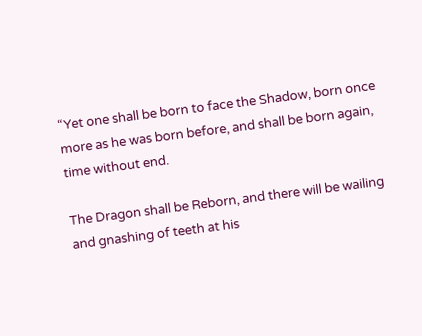“Yet one shall be born to face the Shadow, born once more as he was born before, and shall be born again, time without end.

The Dragon shall be Reborn, and there will be wailing and gnashing of teeth at his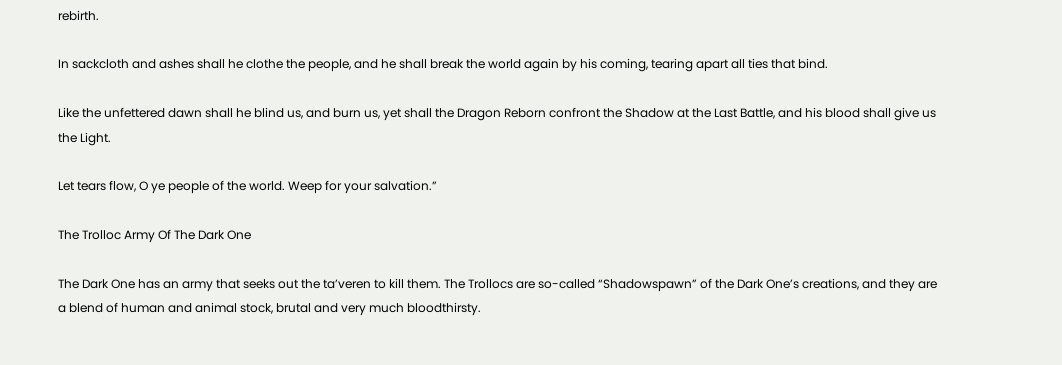rebirth.

In sackcloth and ashes shall he clothe the people, and he shall break the world again by his coming, tearing apart all ties that bind.

Like the unfettered dawn shall he blind us, and burn us, yet shall the Dragon Reborn confront the Shadow at the Last Battle, and his blood shall give us the Light.

Let tears flow, O ye people of the world. Weep for your salvation.”

The Trolloc Army Of The Dark One

The Dark One has an army that seeks out the ta’veren to kill them. The Trollocs are so-called “Shadowspawn” of the Dark One’s creations, and they are a blend of human and animal stock, brutal and very much bloodthirsty.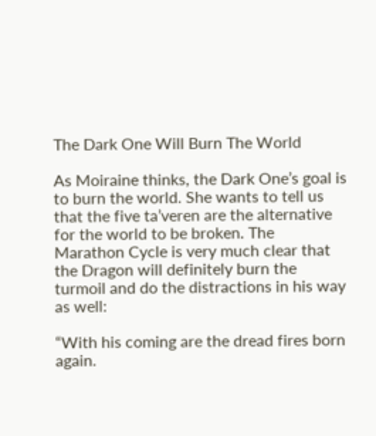The Dark One Will Burn The World

As Moiraine thinks, the Dark One’s goal is to burn the world. She wants to tell us that the five ta’veren are the alternative for the world to be broken. The Marathon Cycle is very much clear that the Dragon will definitely burn the turmoil and do the distractions in his way as well:

“With his coming are the dread fires born again.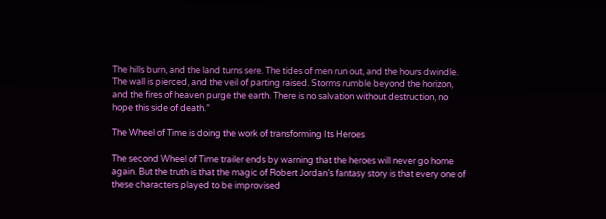The hills burn, and the land turns sere. The tides of men run out, and the hours dwindle. The wall is pierced, and the veil of parting raised. Storms rumble beyond the horizon, and the fires of heaven purge the earth. There is no salvation without destruction, no hope this side of death.”

The Wheel of Time is doing the work of transforming Its Heroes

The second Wheel of Time trailer ends by warning that the heroes will never go home again. But the truth is that the magic of Robert Jordan’s fantasy story is that every one of these characters played to be improvised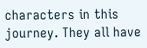characters in this journey. They all have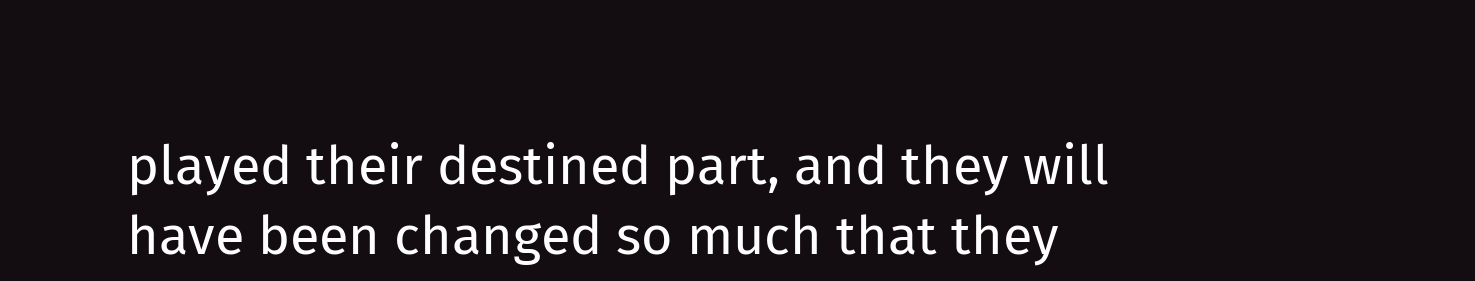played their destined part, and they will have been changed so much that they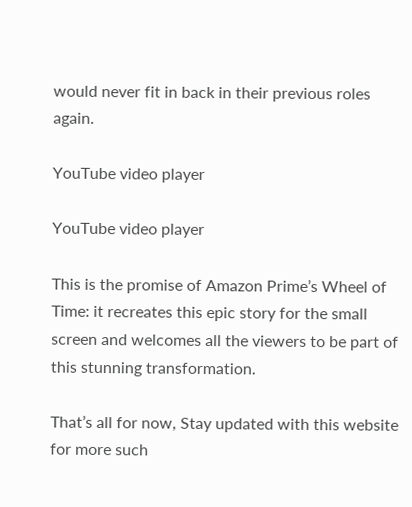would never fit in back in their previous roles again.

YouTube video player

YouTube video player

This is the promise of Amazon Prime’s Wheel of Time: it recreates this epic story for the small screen and welcomes all the viewers to be part of this stunning transformation.

That’s all for now, Stay updated with this website for more such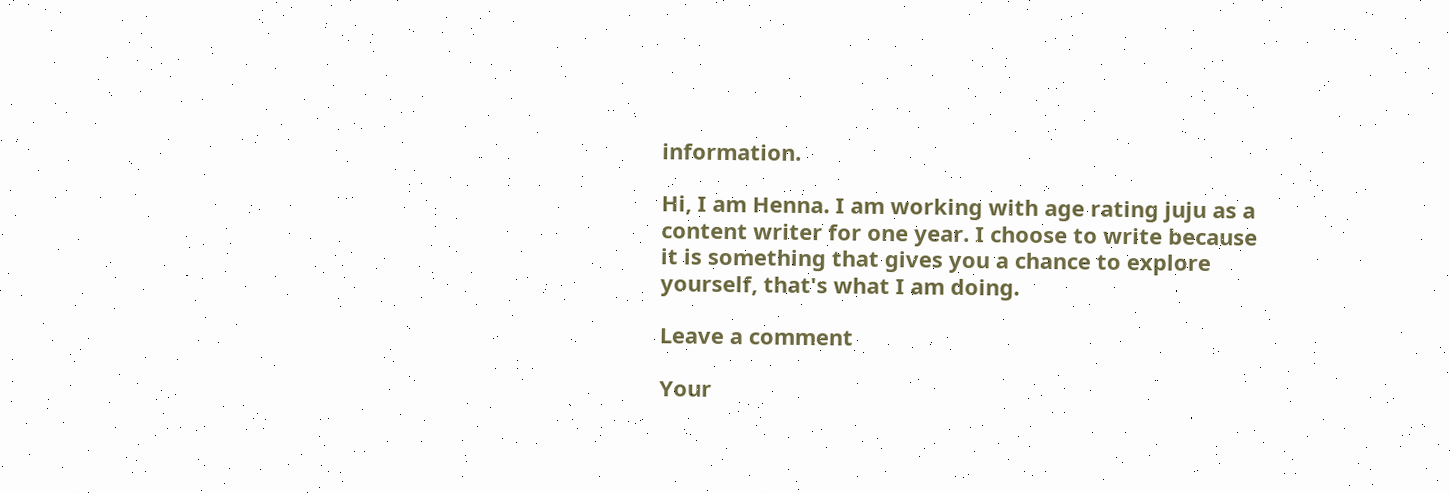information.

Hi, I am Henna. I am working with age rating juju as a content writer for one year. I choose to write because it is something that gives you a chance to explore yourself, that's what I am doing.

Leave a comment

Your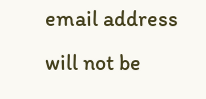email address will not be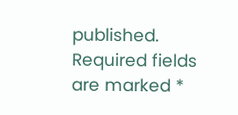published. Required fields are marked *